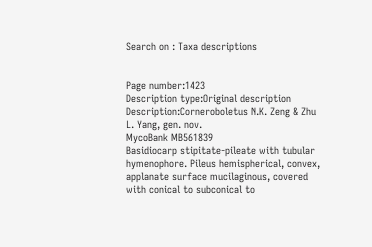Search on : Taxa descriptions


Page number:1423
Description type:Original description
Description:Corneroboletus N.K. Zeng & Zhu L. Yang, gen. nov.
MycoBank MB561839
Basidiocarp stipitate-pileate with tubular hymenophore. Pileus hemispherical, convex, applanate surface mucilaginous, covered with conical to subconical to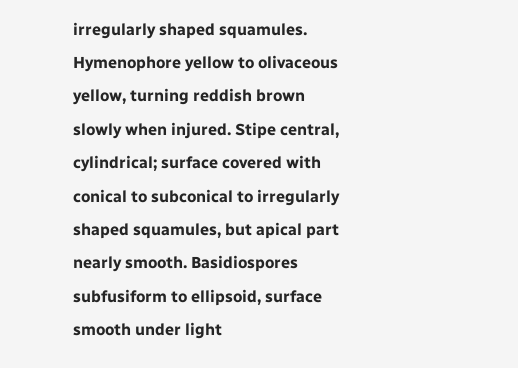irregularly shaped squamules. Hymenophore yellow to olivaceous yellow, turning reddish brown slowly when injured. Stipe central, cylindrical; surface covered with conical to subconical to irregularly shaped squamules, but apical part nearly smooth. Basidiospores subfusiform to ellipsoid, surface smooth under light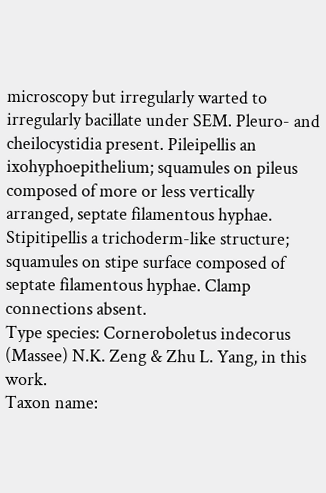microscopy but irregularly warted to irregularly bacillate under SEM. Pleuro- and cheilocystidia present. Pileipellis an ixohyphoepithelium; squamules on pileus composed of more or less vertically arranged, septate filamentous hyphae. Stipitipellis a trichoderm-like structure; squamules on stipe surface composed of septate filamentous hyphae. Clamp connections absent.
Type species: Corneroboletus indecorus (Massee) N.K. Zeng & Zhu L. Yang, in this work.
Taxon name: